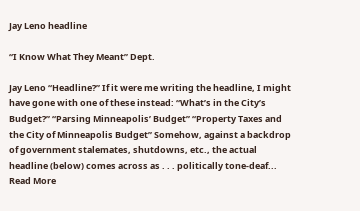Jay Leno headline

“I Know What They Meant” Dept.

Jay Leno “Headline?” If it were me writing the headline, I might have gone with one of these instead: “What’s in the City’s Budget?” “Parsing Minneapolis’ Budget” “Property Taxes and the City of Minneapolis Budget” Somehow, against a backdrop of government stalemates, shutdowns, etc., the actual headline (below) comes across as . . . politically tone-deaf...
Read More